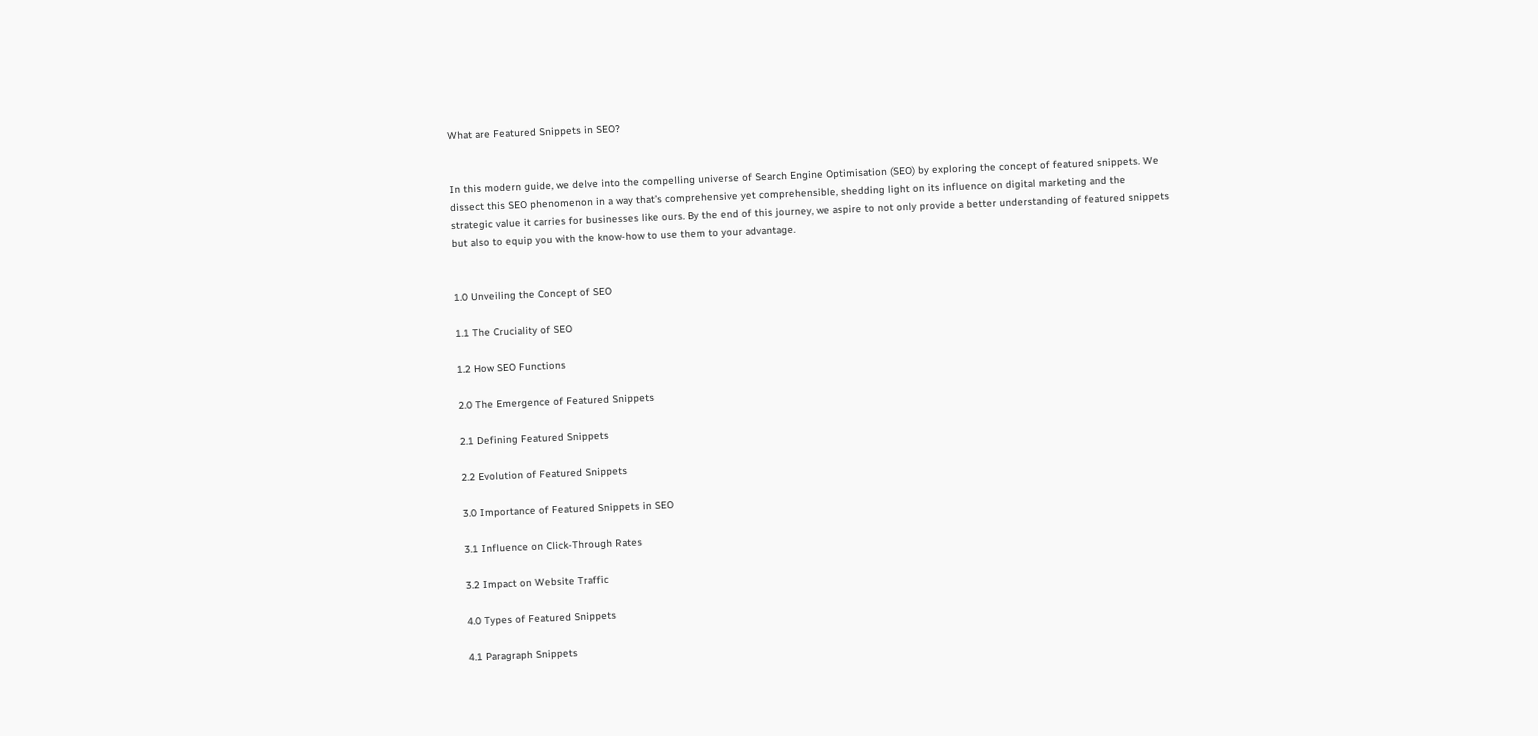What are Featured Snippets in SEO?


In this modern guide, we delve into the compelling universe of Search Engine Optimisation (SEO) by exploring the concept of featured snippets. We dissect this SEO phenomenon in a way that’s comprehensive yet comprehensible, shedding light on its influence on digital marketing and the strategic value it carries for businesses like ours. By the end of this journey, we aspire to not only provide a better understanding of featured snippets but also to equip you with the know-how to use them to your advantage.


1.0 Unveiling the Concept of SEO

1.1 The Cruciality of SEO

1.2 How SEO Functions

2.0 The Emergence of Featured Snippets

2.1 Defining Featured Snippets

2.2 Evolution of Featured Snippets

3.0 Importance of Featured Snippets in SEO

3.1 Influence on Click-Through Rates

3.2 Impact on Website Traffic

4.0 Types of Featured Snippets

4.1 Paragraph Snippets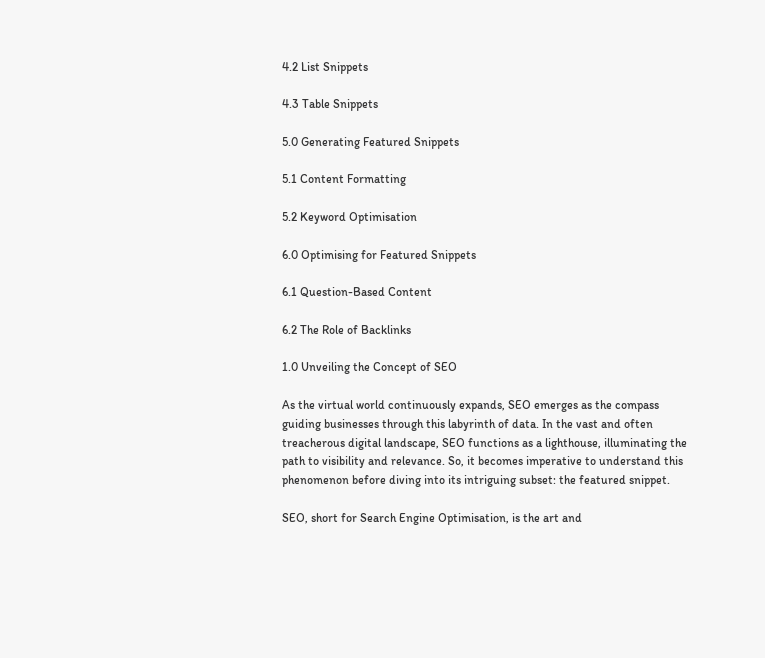4.2 List Snippets

4.3 Table Snippets

5.0 Generating Featured Snippets

5.1 Content Formatting

5.2 Keyword Optimisation

6.0 Optimising for Featured Snippets

6.1 Question-Based Content

6.2 The Role of Backlinks

1.0 Unveiling the Concept of SEO

As the virtual world continuously expands, SEO emerges as the compass guiding businesses through this labyrinth of data. In the vast and often treacherous digital landscape, SEO functions as a lighthouse, illuminating the path to visibility and relevance. So, it becomes imperative to understand this phenomenon before diving into its intriguing subset: the featured snippet.

SEO, short for Search Engine Optimisation, is the art and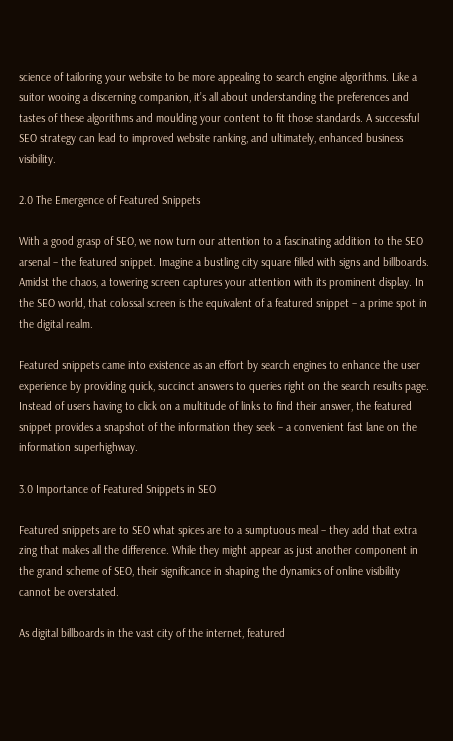science of tailoring your website to be more appealing to search engine algorithms. Like a suitor wooing a discerning companion, it’s all about understanding the preferences and tastes of these algorithms and moulding your content to fit those standards. A successful SEO strategy can lead to improved website ranking, and ultimately, enhanced business visibility.

2.0 The Emergence of Featured Snippets

With a good grasp of SEO, we now turn our attention to a fascinating addition to the SEO arsenal – the featured snippet. Imagine a bustling city square filled with signs and billboards. Amidst the chaos, a towering screen captures your attention with its prominent display. In the SEO world, that colossal screen is the equivalent of a featured snippet – a prime spot in the digital realm.

Featured snippets came into existence as an effort by search engines to enhance the user experience by providing quick, succinct answers to queries right on the search results page. Instead of users having to click on a multitude of links to find their answer, the featured snippet provides a snapshot of the information they seek – a convenient fast lane on the information superhighway.

3.0 Importance of Featured Snippets in SEO

Featured snippets are to SEO what spices are to a sumptuous meal – they add that extra zing that makes all the difference. While they might appear as just another component in the grand scheme of SEO, their significance in shaping the dynamics of online visibility cannot be overstated.

As digital billboards in the vast city of the internet, featured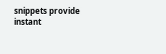snippets provide instant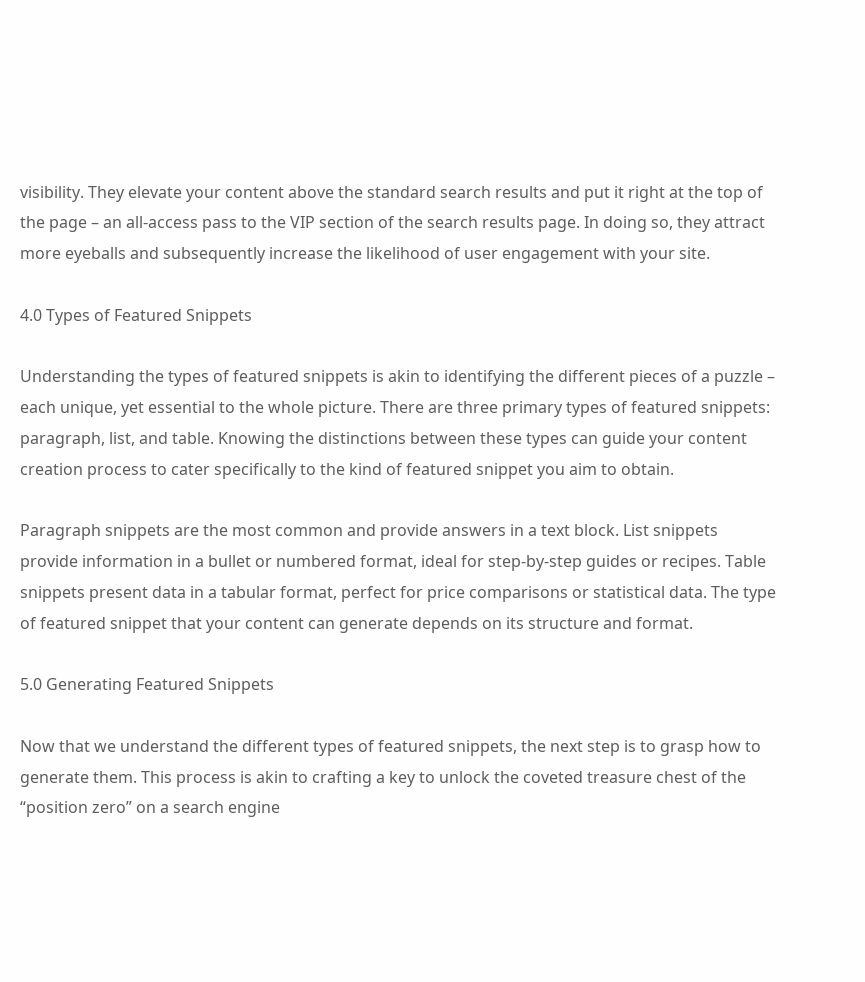visibility. They elevate your content above the standard search results and put it right at the top of the page – an all-access pass to the VIP section of the search results page. In doing so, they attract more eyeballs and subsequently increase the likelihood of user engagement with your site.

4.0 Types of Featured Snippets

Understanding the types of featured snippets is akin to identifying the different pieces of a puzzle – each unique, yet essential to the whole picture. There are three primary types of featured snippets: paragraph, list, and table. Knowing the distinctions between these types can guide your content creation process to cater specifically to the kind of featured snippet you aim to obtain.

Paragraph snippets are the most common and provide answers in a text block. List snippets provide information in a bullet or numbered format, ideal for step-by-step guides or recipes. Table snippets present data in a tabular format, perfect for price comparisons or statistical data. The type of featured snippet that your content can generate depends on its structure and format.

5.0 Generating Featured Snippets

Now that we understand the different types of featured snippets, the next step is to grasp how to generate them. This process is akin to crafting a key to unlock the coveted treasure chest of the “position zero” on a search engine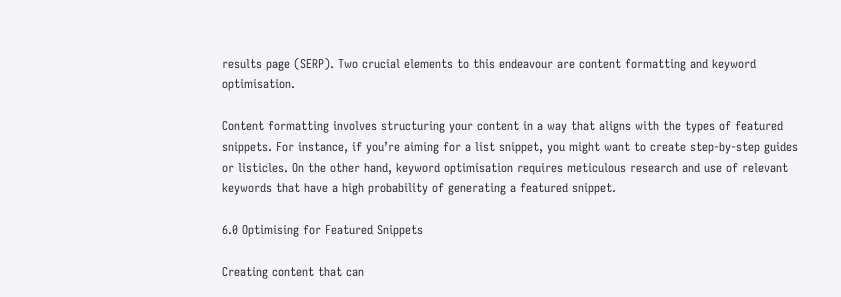results page (SERP). Two crucial elements to this endeavour are content formatting and keyword optimisation.

Content formatting involves structuring your content in a way that aligns with the types of featured snippets. For instance, if you’re aiming for a list snippet, you might want to create step-by-step guides or listicles. On the other hand, keyword optimisation requires meticulous research and use of relevant keywords that have a high probability of generating a featured snippet.

6.0 Optimising for Featured Snippets

Creating content that can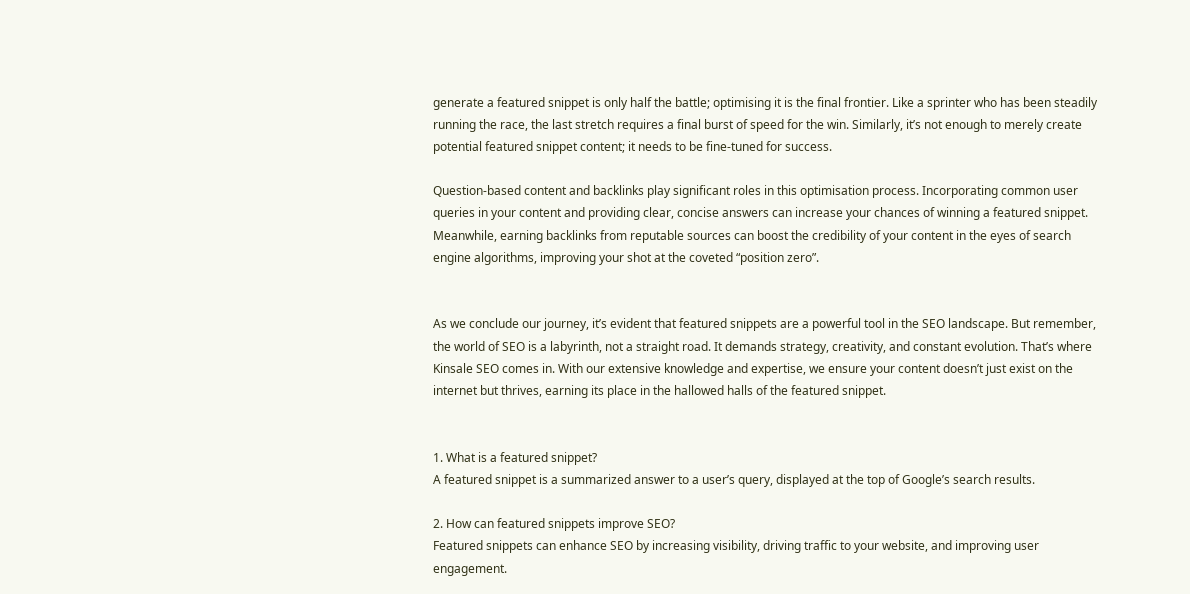generate a featured snippet is only half the battle; optimising it is the final frontier. Like a sprinter who has been steadily running the race, the last stretch requires a final burst of speed for the win. Similarly, it’s not enough to merely create potential featured snippet content; it needs to be fine-tuned for success.

Question-based content and backlinks play significant roles in this optimisation process. Incorporating common user queries in your content and providing clear, concise answers can increase your chances of winning a featured snippet. Meanwhile, earning backlinks from reputable sources can boost the credibility of your content in the eyes of search engine algorithms, improving your shot at the coveted “position zero”.


As we conclude our journey, it’s evident that featured snippets are a powerful tool in the SEO landscape. But remember, the world of SEO is a labyrinth, not a straight road. It demands strategy, creativity, and constant evolution. That’s where Kinsale SEO comes in. With our extensive knowledge and expertise, we ensure your content doesn’t just exist on the internet but thrives, earning its place in the hallowed halls of the featured snippet.


1. What is a featured snippet?
A featured snippet is a summarized answer to a user’s query, displayed at the top of Google’s search results.

2. How can featured snippets improve SEO?
Featured snippets can enhance SEO by increasing visibility, driving traffic to your website, and improving user engagement.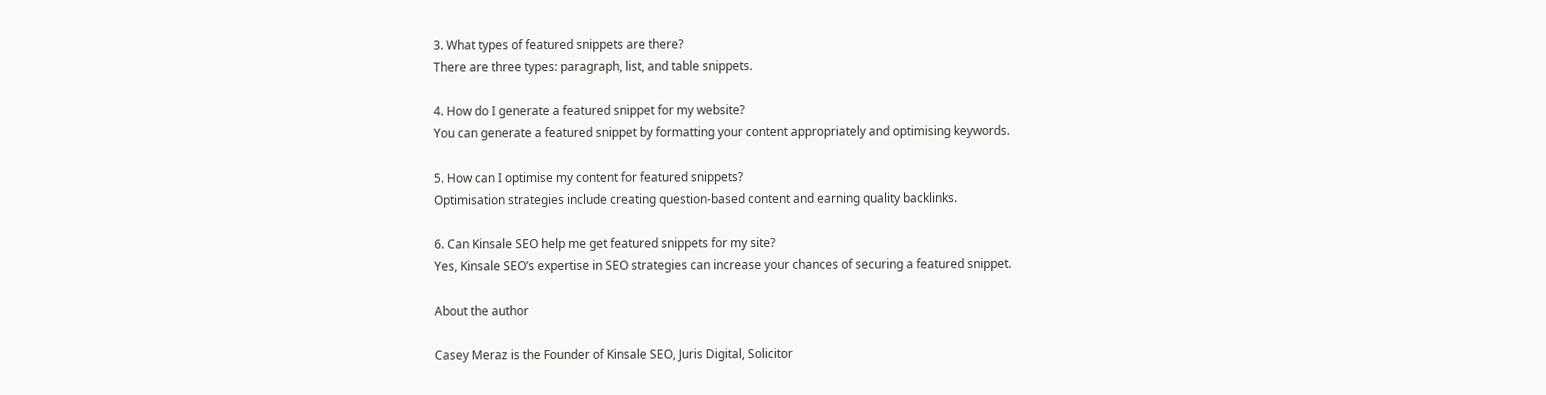3. What types of featured snippets are there?
There are three types: paragraph, list, and table snippets.

4. How do I generate a featured snippet for my website?
You can generate a featured snippet by formatting your content appropriately and optimising keywords.

5. How can I optimise my content for featured snippets?
Optimisation strategies include creating question-based content and earning quality backlinks.

6. Can Kinsale SEO help me get featured snippets for my site?
Yes, Kinsale SEO’s expertise in SEO strategies can increase your chances of securing a featured snippet.

About the author

Casey Meraz is the Founder of Kinsale SEO, Juris Digital, Solicitor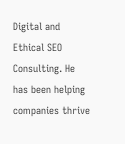Digital and Ethical SEO Consulting. He has been helping companies thrive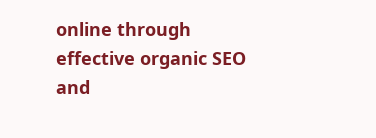online through effective organic SEO and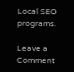Local SEO programs.

Leave a Comment